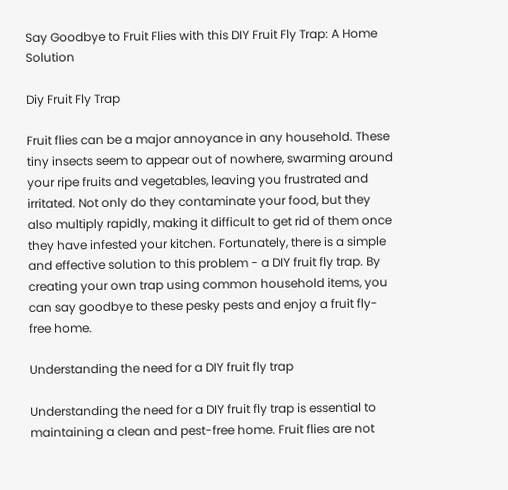Say Goodbye to Fruit Flies with this DIY Fruit Fly Trap: A Home Solution

Diy Fruit Fly Trap

Fruit flies can be a major annoyance in any household. These tiny insects seem to appear out of nowhere, swarming around your ripe fruits and vegetables, leaving you frustrated and irritated. Not only do they contaminate your food, but they also multiply rapidly, making it difficult to get rid of them once they have infested your kitchen. Fortunately, there is a simple and effective solution to this problem - a DIY fruit fly trap. By creating your own trap using common household items, you can say goodbye to these pesky pests and enjoy a fruit fly-free home.

Understanding the need for a DIY fruit fly trap

Understanding the need for a DIY fruit fly trap is essential to maintaining a clean and pest-free home. Fruit flies are not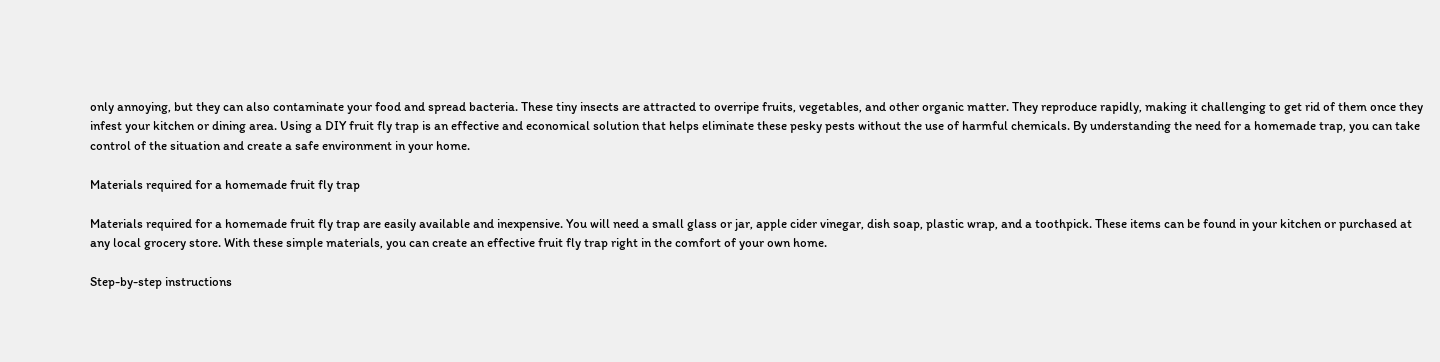only annoying, but they can also contaminate your food and spread bacteria. These tiny insects are attracted to overripe fruits, vegetables, and other organic matter. They reproduce rapidly, making it challenging to get rid of them once they infest your kitchen or dining area. Using a DIY fruit fly trap is an effective and economical solution that helps eliminate these pesky pests without the use of harmful chemicals. By understanding the need for a homemade trap, you can take control of the situation and create a safe environment in your home.

Materials required for a homemade fruit fly trap

Materials required for a homemade fruit fly trap are easily available and inexpensive. You will need a small glass or jar, apple cider vinegar, dish soap, plastic wrap, and a toothpick. These items can be found in your kitchen or purchased at any local grocery store. With these simple materials, you can create an effective fruit fly trap right in the comfort of your own home.

Step-by-step instructions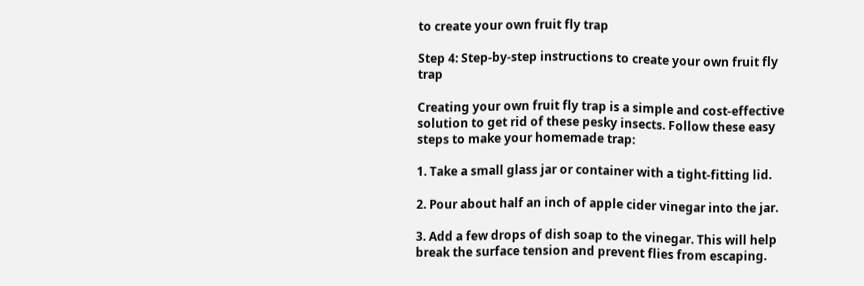to create your own fruit fly trap

Step 4: Step-by-step instructions to create your own fruit fly trap

Creating your own fruit fly trap is a simple and cost-effective solution to get rid of these pesky insects. Follow these easy steps to make your homemade trap:

1. Take a small glass jar or container with a tight-fitting lid.

2. Pour about half an inch of apple cider vinegar into the jar.

3. Add a few drops of dish soap to the vinegar. This will help break the surface tension and prevent flies from escaping.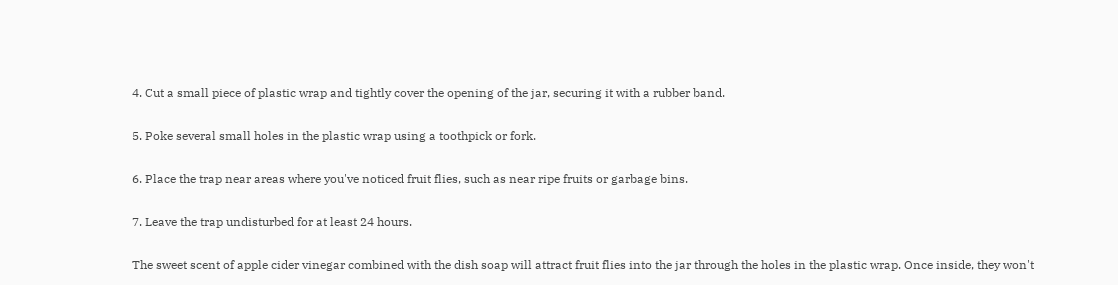4. Cut a small piece of plastic wrap and tightly cover the opening of the jar, securing it with a rubber band.

5. Poke several small holes in the plastic wrap using a toothpick or fork.

6. Place the trap near areas where you've noticed fruit flies, such as near ripe fruits or garbage bins.

7. Leave the trap undisturbed for at least 24 hours.

The sweet scent of apple cider vinegar combined with the dish soap will attract fruit flies into the jar through the holes in the plastic wrap. Once inside, they won't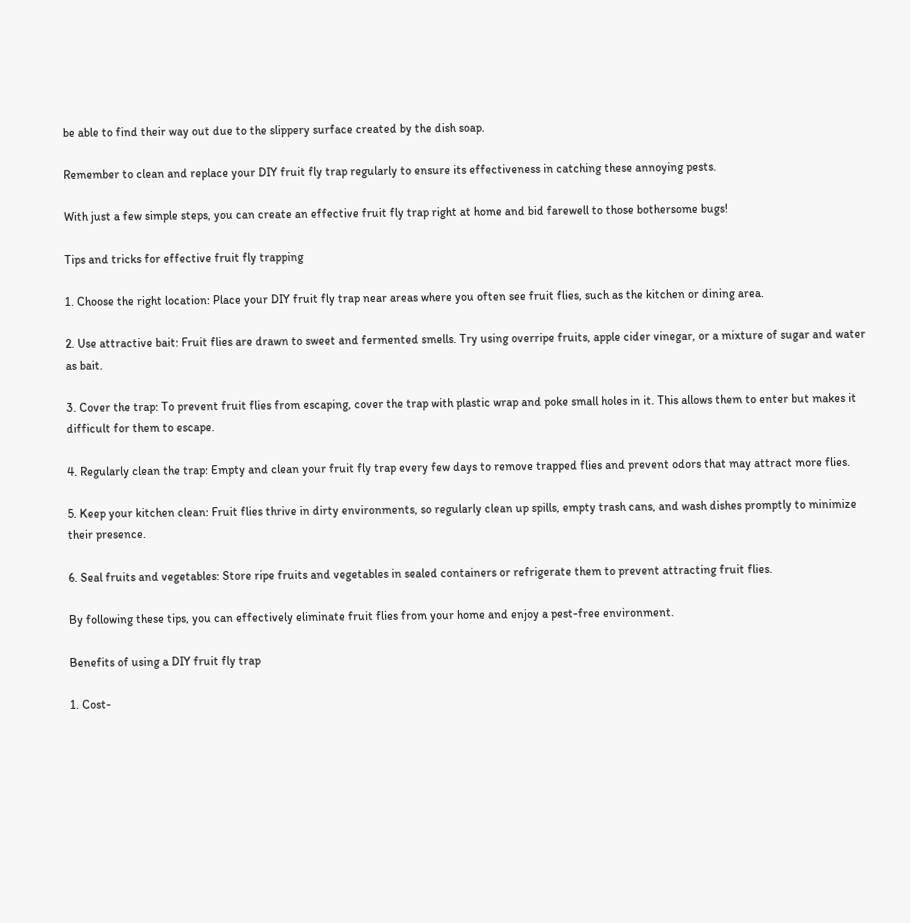be able to find their way out due to the slippery surface created by the dish soap.

Remember to clean and replace your DIY fruit fly trap regularly to ensure its effectiveness in catching these annoying pests.

With just a few simple steps, you can create an effective fruit fly trap right at home and bid farewell to those bothersome bugs!

Tips and tricks for effective fruit fly trapping

1. Choose the right location: Place your DIY fruit fly trap near areas where you often see fruit flies, such as the kitchen or dining area.

2. Use attractive bait: Fruit flies are drawn to sweet and fermented smells. Try using overripe fruits, apple cider vinegar, or a mixture of sugar and water as bait.

3. Cover the trap: To prevent fruit flies from escaping, cover the trap with plastic wrap and poke small holes in it. This allows them to enter but makes it difficult for them to escape.

4. Regularly clean the trap: Empty and clean your fruit fly trap every few days to remove trapped flies and prevent odors that may attract more flies.

5. Keep your kitchen clean: Fruit flies thrive in dirty environments, so regularly clean up spills, empty trash cans, and wash dishes promptly to minimize their presence.

6. Seal fruits and vegetables: Store ripe fruits and vegetables in sealed containers or refrigerate them to prevent attracting fruit flies.

By following these tips, you can effectively eliminate fruit flies from your home and enjoy a pest-free environment.

Benefits of using a DIY fruit fly trap

1. Cost-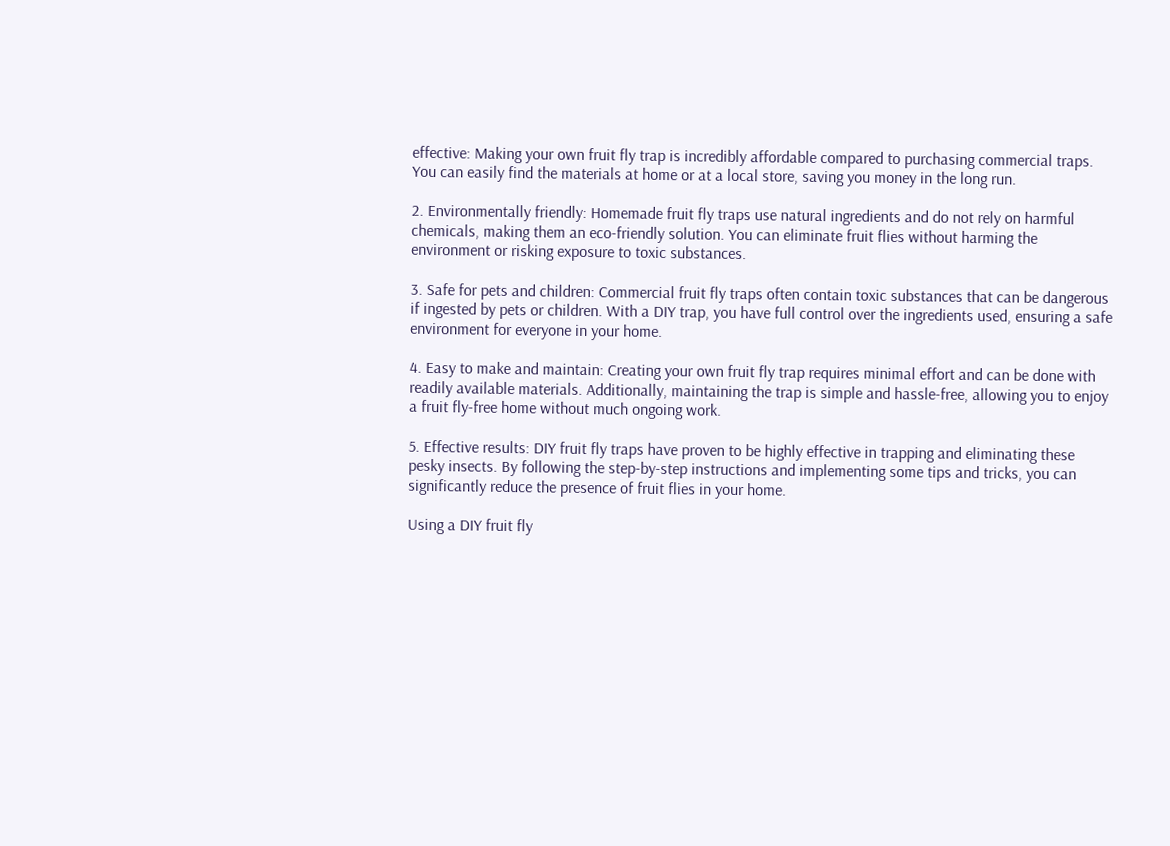effective: Making your own fruit fly trap is incredibly affordable compared to purchasing commercial traps. You can easily find the materials at home or at a local store, saving you money in the long run.

2. Environmentally friendly: Homemade fruit fly traps use natural ingredients and do not rely on harmful chemicals, making them an eco-friendly solution. You can eliminate fruit flies without harming the environment or risking exposure to toxic substances.

3. Safe for pets and children: Commercial fruit fly traps often contain toxic substances that can be dangerous if ingested by pets or children. With a DIY trap, you have full control over the ingredients used, ensuring a safe environment for everyone in your home.

4. Easy to make and maintain: Creating your own fruit fly trap requires minimal effort and can be done with readily available materials. Additionally, maintaining the trap is simple and hassle-free, allowing you to enjoy a fruit fly-free home without much ongoing work.

5. Effective results: DIY fruit fly traps have proven to be highly effective in trapping and eliminating these pesky insects. By following the step-by-step instructions and implementing some tips and tricks, you can significantly reduce the presence of fruit flies in your home.

Using a DIY fruit fly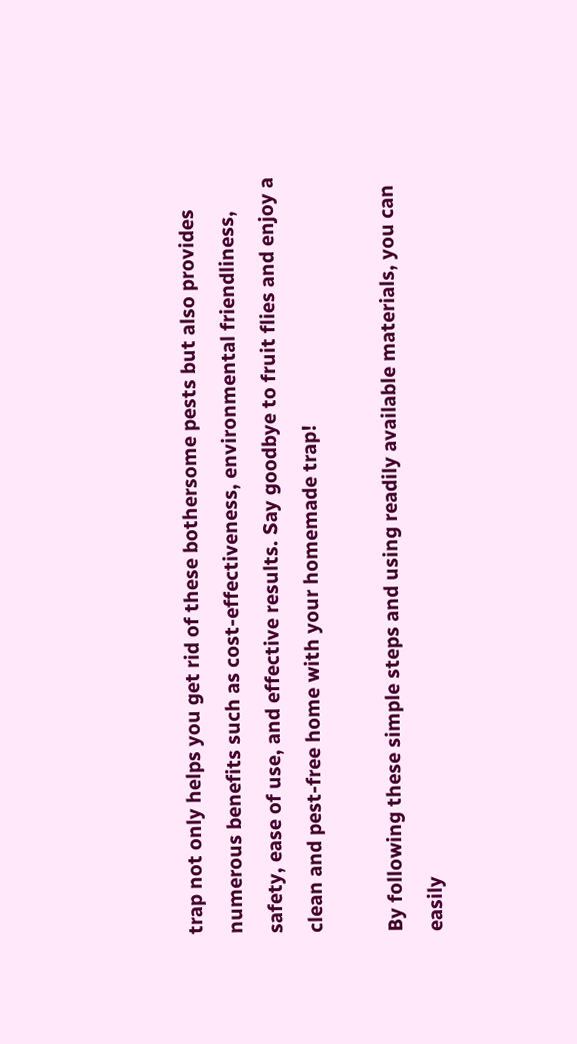trap not only helps you get rid of these bothersome pests but also provides numerous benefits such as cost-effectiveness, environmental friendliness, safety, ease of use, and effective results. Say goodbye to fruit flies and enjoy a clean and pest-free home with your homemade trap!

By following these simple steps and using readily available materials, you can easily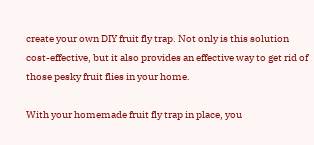create your own DIY fruit fly trap. Not only is this solution cost-effective, but it also provides an effective way to get rid of those pesky fruit flies in your home.

With your homemade fruit fly trap in place, you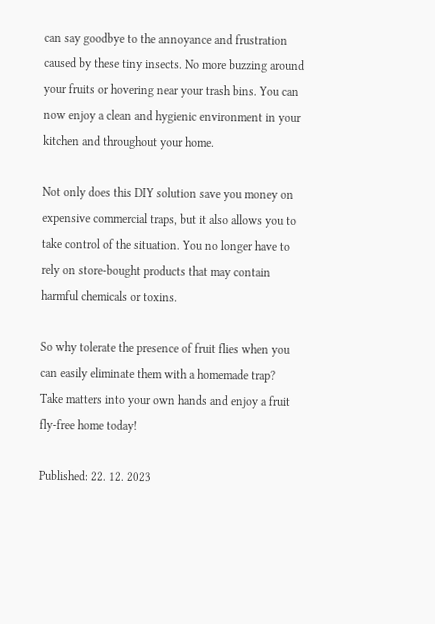can say goodbye to the annoyance and frustration caused by these tiny insects. No more buzzing around your fruits or hovering near your trash bins. You can now enjoy a clean and hygienic environment in your kitchen and throughout your home.

Not only does this DIY solution save you money on expensive commercial traps, but it also allows you to take control of the situation. You no longer have to rely on store-bought products that may contain harmful chemicals or toxins.

So why tolerate the presence of fruit flies when you can easily eliminate them with a homemade trap? Take matters into your own hands and enjoy a fruit fly-free home today!

Published: 22. 12. 2023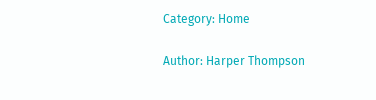Category: Home

Author: Harper Thompson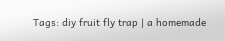Tags: diy fruit fly trap | a homemade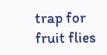trap for fruit flies